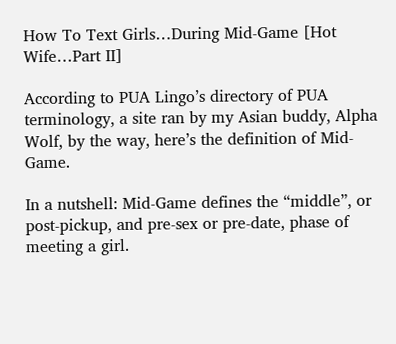How To Text Girls…During Mid-Game [Hot Wife…Part II]

According to PUA Lingo’s directory of PUA terminology, a site ran by my Asian buddy, Alpha Wolf, by the way, here’s the definition of Mid-Game.

In a nutshell: Mid-Game defines the “middle”, or post-pickup, and pre-sex or pre-date, phase of meeting a girl.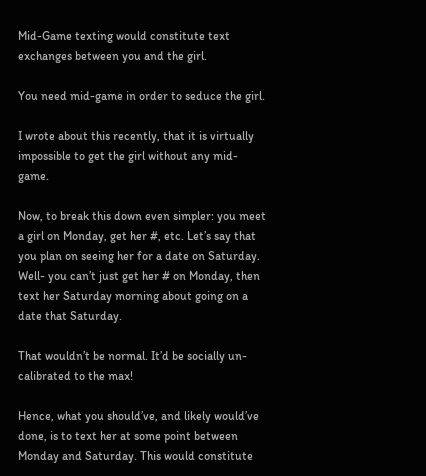Mid-Game texting would constitute text exchanges between you and the girl.

You need mid-game in order to seduce the girl.

I wrote about this recently, that it is virtually impossible to get the girl without any mid-game.

Now, to break this down even simpler: you meet a girl on Monday, get her #, etc. Let’s say that you plan on seeing her for a date on Saturday. Well- you can’t just get her # on Monday, then text her Saturday morning about going on a date that Saturday.

That wouldn’t be normal. It’d be socially un-calibrated to the max!

Hence, what you should’ve, and likely would’ve done, is to text her at some point between Monday and Saturday. This would constitute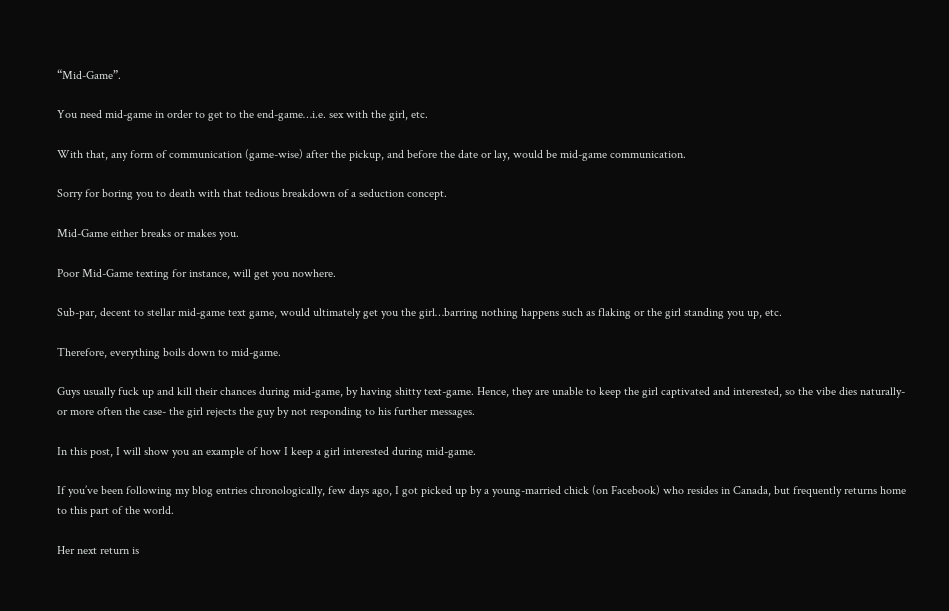“Mid-Game”.

You need mid-game in order to get to the end-game…i.e. sex with the girl, etc.

With that, any form of communication (game-wise) after the pickup, and before the date or lay, would be mid-game communication.

Sorry for boring you to death with that tedious breakdown of a seduction concept.

Mid-Game either breaks or makes you.

Poor Mid-Game texting for instance, will get you nowhere.

Sub-par, decent to stellar mid-game text game, would ultimately get you the girl…barring nothing happens such as flaking or the girl standing you up, etc.

Therefore, everything boils down to mid-game.

Guys usually fuck up and kill their chances during mid-game, by having shitty text-game. Hence, they are unable to keep the girl captivated and interested, so the vibe dies naturally- or more often the case- the girl rejects the guy by not responding to his further messages.

In this post, I will show you an example of how I keep a girl interested during mid-game.

If you’ve been following my blog entries chronologically, few days ago, I got picked up by a young-married chick (on Facebook) who resides in Canada, but frequently returns home to this part of the world.

Her next return is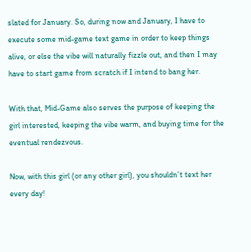slated for January. So, during now and January, I have to execute some mid-game text game in order to keep things alive, or else the vibe will naturally fizzle out, and then I may have to start game from scratch if I intend to bang her.

With that, Mid-Game also serves the purpose of keeping the girl interested, keeping the vibe warm, and buying time for the eventual rendezvous.

Now, with this girl (or any other girl), you shouldn’t text her every day!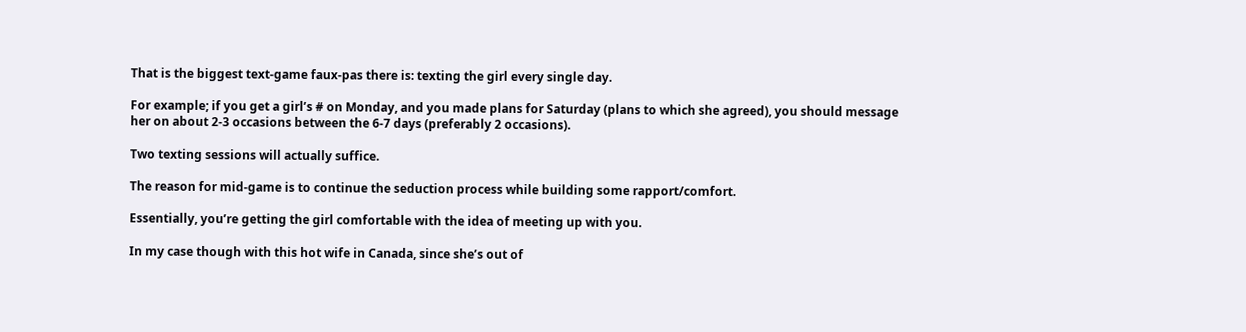That is the biggest text-game faux-pas there is: texting the girl every single day.

For example; if you get a girl’s # on Monday, and you made plans for Saturday (plans to which she agreed), you should message her on about 2-3 occasions between the 6-7 days (preferably 2 occasions).

Two texting sessions will actually suffice.

The reason for mid-game is to continue the seduction process while building some rapport/comfort.

Essentially, you’re getting the girl comfortable with the idea of meeting up with you.

In my case though with this hot wife in Canada, since she’s out of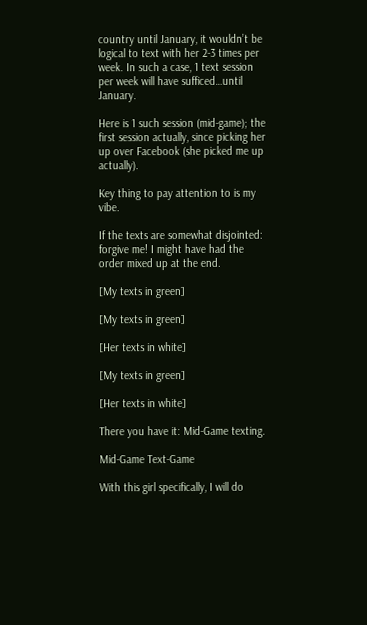country until January, it wouldn’t be logical to text with her 2-3 times per week. In such a case, 1 text session per week will have sufficed…until January.

Here is 1 such session (mid-game); the first session actually, since picking her up over Facebook (she picked me up actually).

Key thing to pay attention to is my vibe.

If the texts are somewhat disjointed: forgive me! I might have had the order mixed up at the end.

[My texts in green]

[My texts in green]

[Her texts in white]

[My texts in green]

[Her texts in white]

There you have it: Mid-Game texting.

Mid-Game Text-Game

With this girl specifically, I will do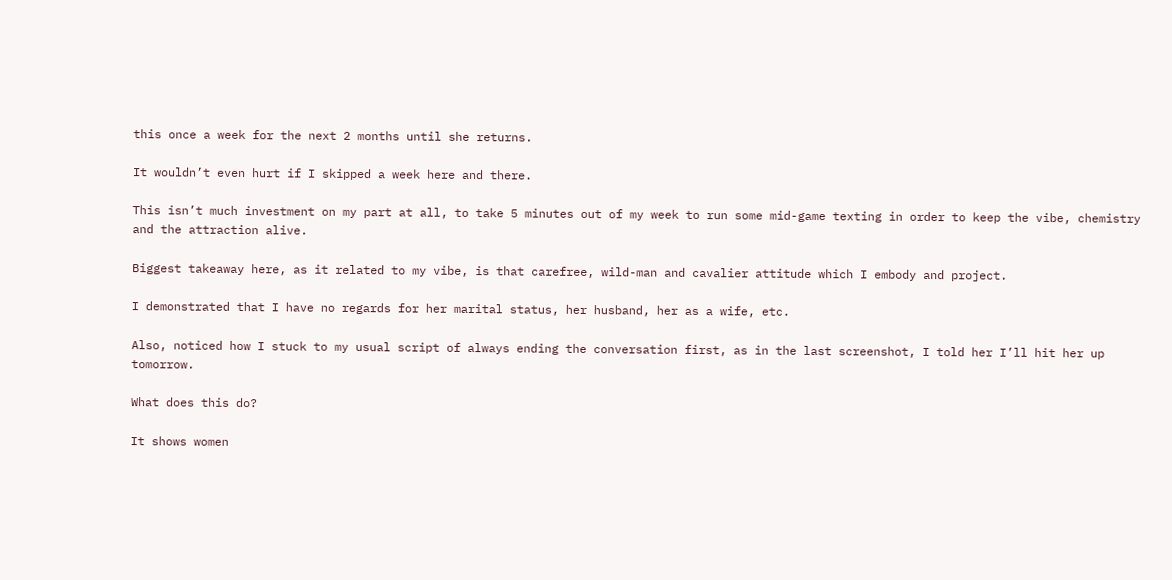this once a week for the next 2 months until she returns.

It wouldn’t even hurt if I skipped a week here and there.

This isn’t much investment on my part at all, to take 5 minutes out of my week to run some mid-game texting in order to keep the vibe, chemistry and the attraction alive.

Biggest takeaway here, as it related to my vibe, is that carefree, wild-man and cavalier attitude which I embody and project.

I demonstrated that I have no regards for her marital status, her husband, her as a wife, etc.

Also, noticed how I stuck to my usual script of always ending the conversation first, as in the last screenshot, I told her I’ll hit her up tomorrow.

What does this do?

It shows women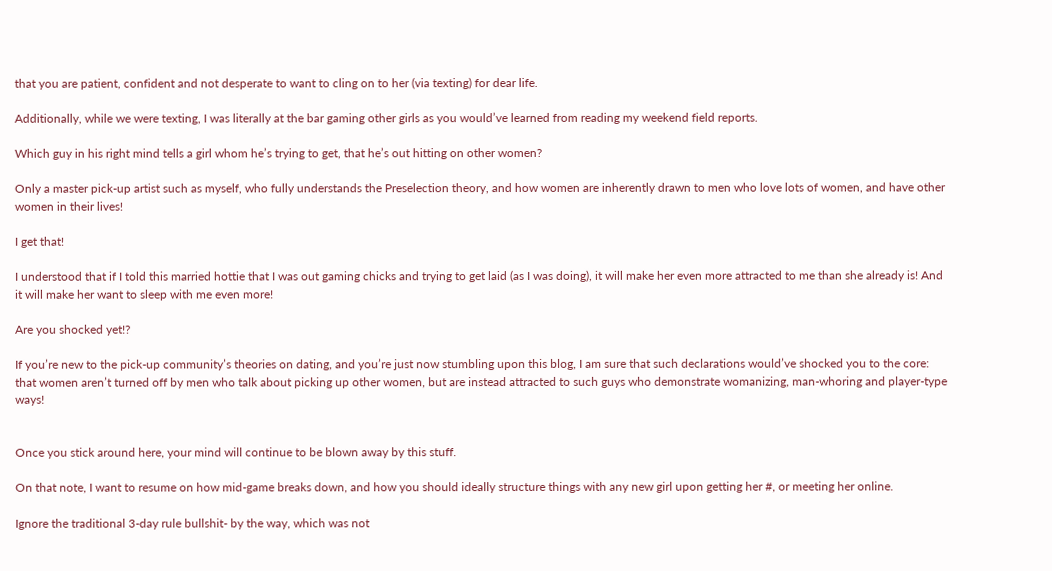that you are patient, confident and not desperate to want to cling on to her (via texting) for dear life.

Additionally, while we were texting, I was literally at the bar gaming other girls as you would’ve learned from reading my weekend field reports.

Which guy in his right mind tells a girl whom he’s trying to get, that he’s out hitting on other women?

Only a master pick-up artist such as myself, who fully understands the Preselection theory, and how women are inherently drawn to men who love lots of women, and have other women in their lives!

I get that!

I understood that if I told this married hottie that I was out gaming chicks and trying to get laid (as I was doing), it will make her even more attracted to me than she already is! And it will make her want to sleep with me even more!

Are you shocked yet!?

If you’re new to the pick-up community’s theories on dating, and you’re just now stumbling upon this blog, I am sure that such declarations would’ve shocked you to the core: that women aren’t turned off by men who talk about picking up other women, but are instead attracted to such guys who demonstrate womanizing, man-whoring and player-type ways!


Once you stick around here, your mind will continue to be blown away by this stuff.

On that note, I want to resume on how mid-game breaks down, and how you should ideally structure things with any new girl upon getting her #, or meeting her online.

Ignore the traditional 3-day rule bullshit- by the way, which was not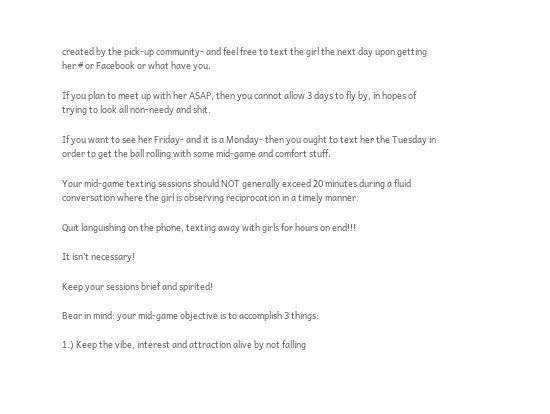created by the pick-up community- and feel free to text the girl the next day upon getting her # or Facebook or what have you.

If you plan to meet up with her ASAP, then you cannot allow 3 days to fly by, in hopes of trying to look all non-needy and shit.

If you want to see her Friday- and it is a Monday- then you ought to text her the Tuesday in order to get the ball rolling with some mid-game and comfort stuff.

Your mid-game texting sessions should NOT generally exceed 20 minutes during a fluid conversation where the girl is observing reciprocation in a timely manner.

Quit languishing on the phone, texting away with girls for hours on end!!!

It isn’t necessary!

Keep your sessions brief and spirited!

Bear in mind: your mid-game objective is to accomplish 3 things:

1.) Keep the vibe, interest and attraction alive by not falling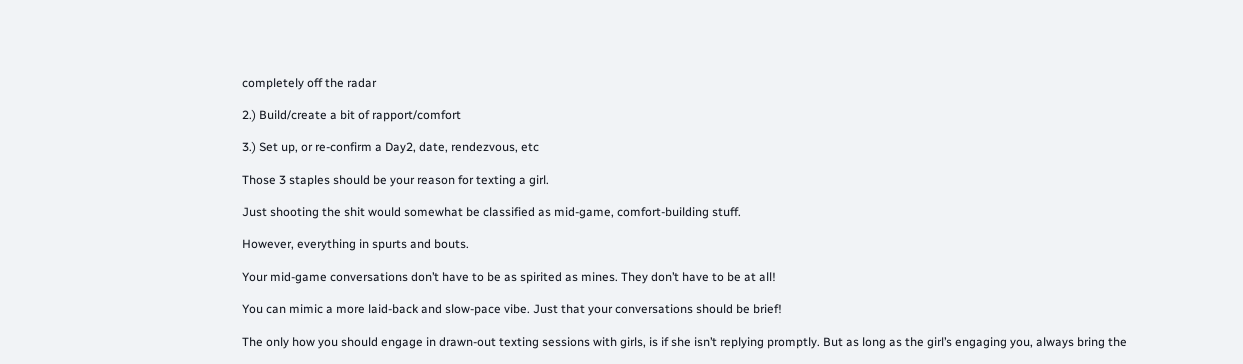completely off the radar

2.) Build/create a bit of rapport/comfort

3.) Set up, or re-confirm a Day2, date, rendezvous, etc

Those 3 staples should be your reason for texting a girl.

Just shooting the shit would somewhat be classified as mid-game, comfort-building stuff.

However, everything in spurts and bouts.

Your mid-game conversations don’t have to be as spirited as mines. They don’t have to be at all!

You can mimic a more laid-back and slow-pace vibe. Just that your conversations should be brief!

The only how you should engage in drawn-out texting sessions with girls, is if she isn’t replying promptly. But as long as the girl’s engaging you, always bring the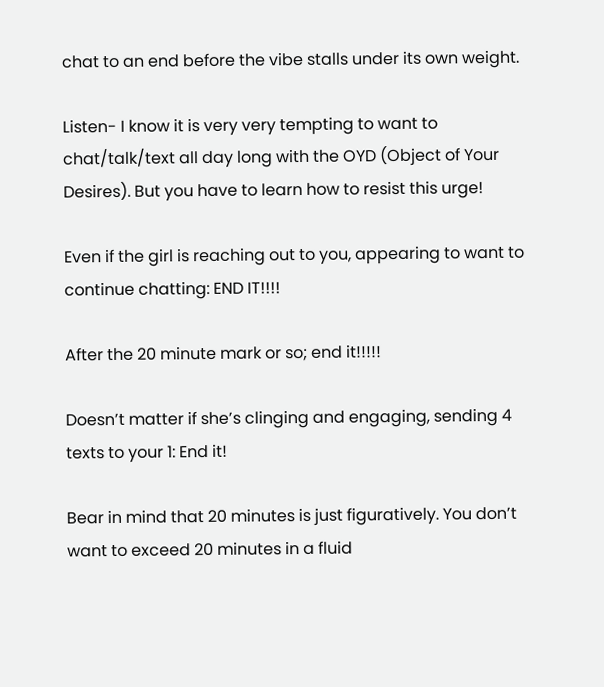chat to an end before the vibe stalls under its own weight.

Listen- I know it is very very tempting to want to chat/talk/text all day long with the OYD (Object of Your Desires). But you have to learn how to resist this urge!

Even if the girl is reaching out to you, appearing to want to continue chatting: END IT!!!!

After the 20 minute mark or so; end it!!!!!

Doesn’t matter if she’s clinging and engaging, sending 4 texts to your 1: End it!

Bear in mind that 20 minutes is just figuratively. You don’t want to exceed 20 minutes in a fluid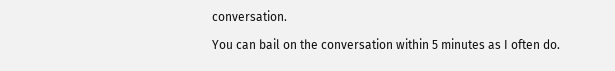conversation.

You can bail on the conversation within 5 minutes as I often do.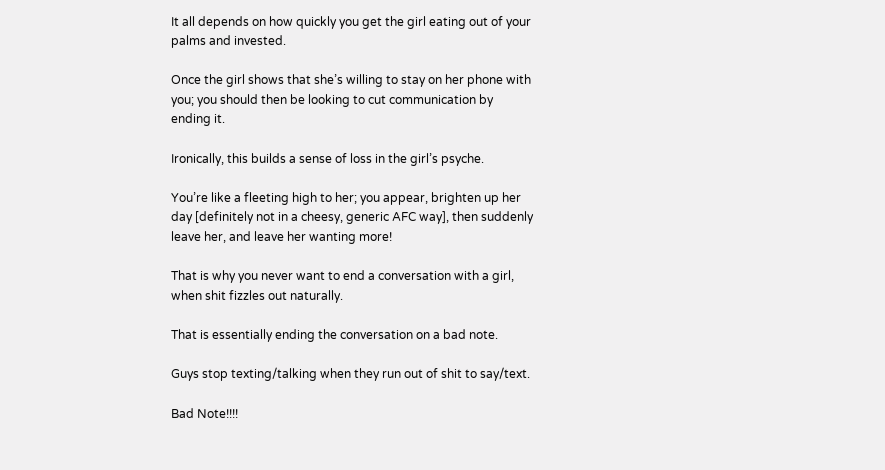It all depends on how quickly you get the girl eating out of your palms and invested.

Once the girl shows that she’s willing to stay on her phone with you; you should then be looking to cut communication by ending it.

Ironically, this builds a sense of loss in the girl’s psyche.

You’re like a fleeting high to her; you appear, brighten up her day [definitely not in a cheesy, generic AFC way], then suddenly leave her, and leave her wanting more!

That is why you never want to end a conversation with a girl, when shit fizzles out naturally.

That is essentially ending the conversation on a bad note.

Guys stop texting/talking when they run out of shit to say/text.

Bad Note!!!!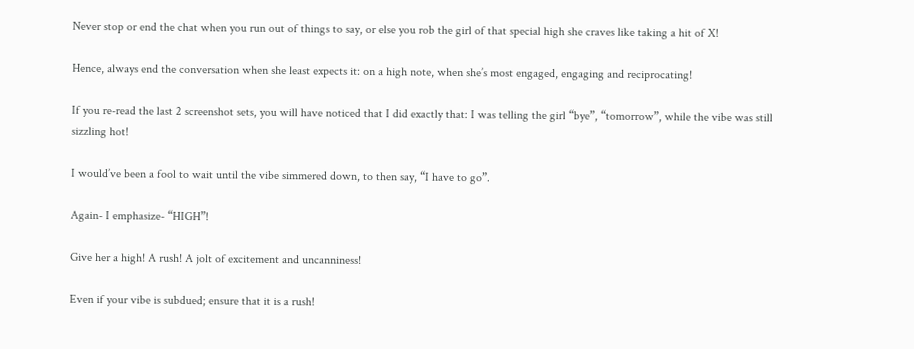Never stop or end the chat when you run out of things to say, or else you rob the girl of that special high she craves like taking a hit of X!

Hence, always end the conversation when she least expects it: on a high note, when she’s most engaged, engaging and reciprocating!

If you re-read the last 2 screenshot sets, you will have noticed that I did exactly that: I was telling the girl “bye”, “tomorrow”, while the vibe was still sizzling hot!

I would’ve been a fool to wait until the vibe simmered down, to then say, “I have to go”.

Again- I emphasize- “HIGH”!

Give her a high! A rush! A jolt of excitement and uncanniness!

Even if your vibe is subdued; ensure that it is a rush!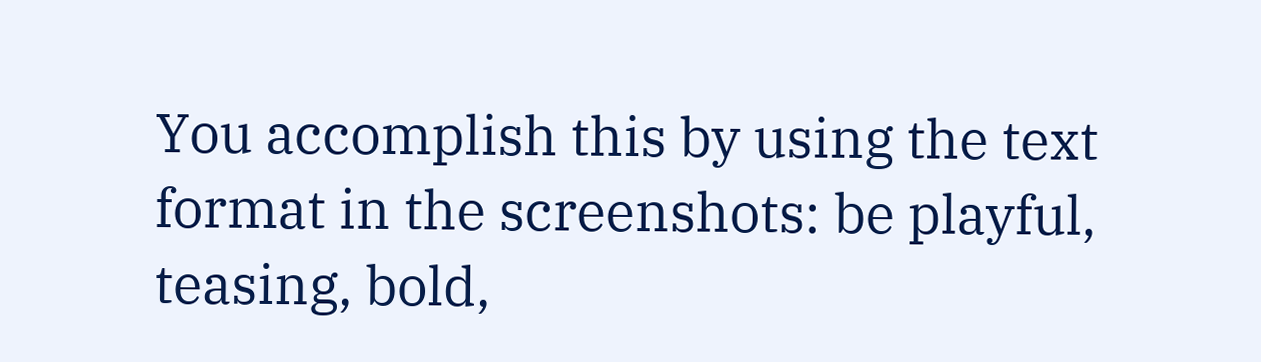You accomplish this by using the text format in the screenshots: be playful, teasing, bold,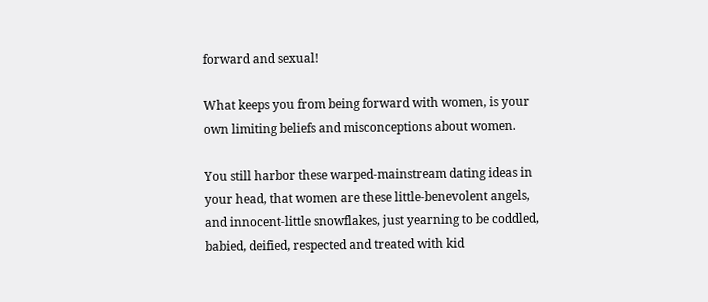forward and sexual!

What keeps you from being forward with women, is your own limiting beliefs and misconceptions about women.

You still harbor these warped-mainstream dating ideas in your head, that women are these little-benevolent angels, and innocent-little snowflakes, just yearning to be coddled, babied, deified, respected and treated with kid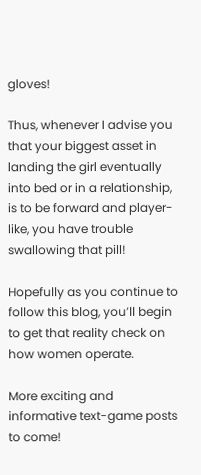gloves!

Thus, whenever I advise you that your biggest asset in landing the girl eventually into bed or in a relationship, is to be forward and player-like, you have trouble swallowing that pill!

Hopefully as you continue to follow this blog, you’ll begin to get that reality check on how women operate.

More exciting and informative text-game posts to come!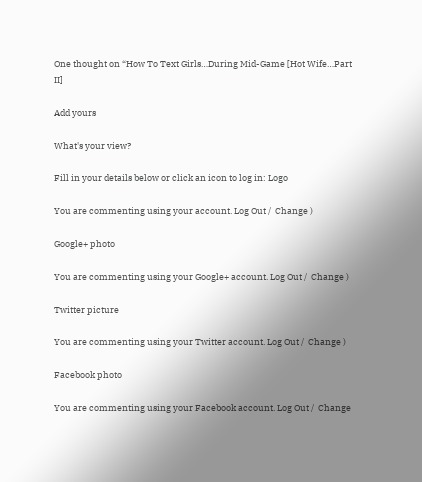One thought on “How To Text Girls…During Mid-Game [Hot Wife…Part II]

Add yours

What's your view?

Fill in your details below or click an icon to log in: Logo

You are commenting using your account. Log Out /  Change )

Google+ photo

You are commenting using your Google+ account. Log Out /  Change )

Twitter picture

You are commenting using your Twitter account. Log Out /  Change )

Facebook photo

You are commenting using your Facebook account. Log Out /  Change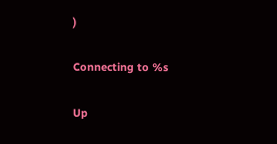)

Connecting to %s

Up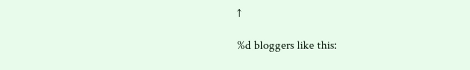↑

%d bloggers like this: